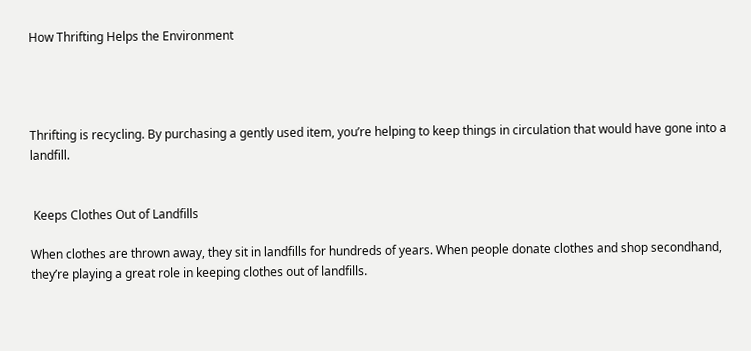How Thrifting Helps the Environment




Thrifting is recycling. By purchasing a gently used item, you’re helping to keep things in circulation that would have gone into a landfill.


 Keeps Clothes Out of Landfills

When clothes are thrown away, they sit in landfills for hundreds of years. When people donate clothes and shop secondhand, they’re playing a great role in keeping clothes out of landfills.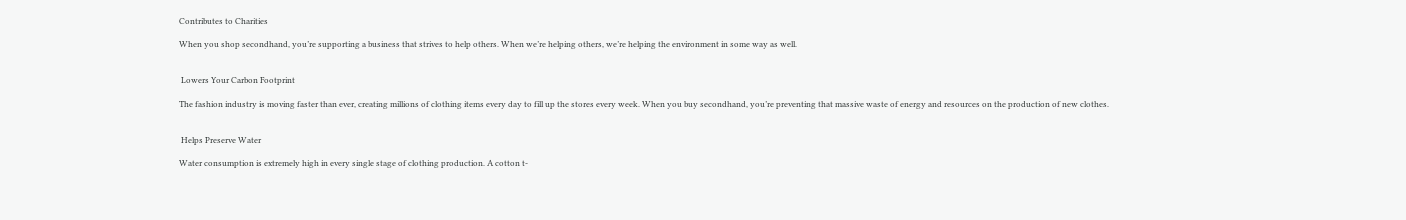Contributes to Charities

When you shop secondhand, you’re supporting a business that strives to help others. When we’re helping others, we’re helping the environment in some way as well.


 Lowers Your Carbon Footprint

The fashion industry is moving faster than ever, creating millions of clothing items every day to fill up the stores every week. When you buy secondhand, you’re preventing that massive waste of energy and resources on the production of new clothes.


 Helps Preserve Water

Water consumption is extremely high in every single stage of clothing production. A cotton t-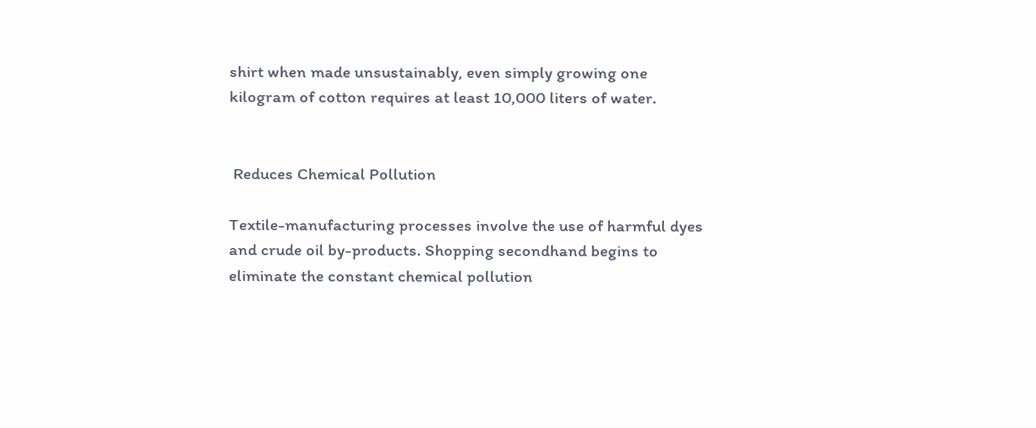shirt when made unsustainably, even simply growing one kilogram of cotton requires at least 10,000 liters of water.


 Reduces Chemical Pollution

Textile-manufacturing processes involve the use of harmful dyes and crude oil by-products. Shopping secondhand begins to eliminate the constant chemical pollution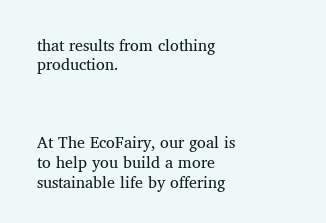that results from clothing production.



At The EcoFairy, our goal is to help you build a more sustainable life by offering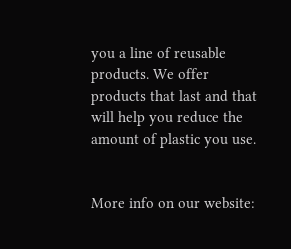you a line of reusable products. We offer products that last and that will help you reduce the amount of plastic you use.


More info on our website: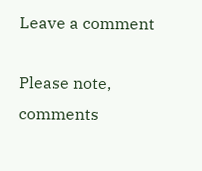Leave a comment

Please note, comments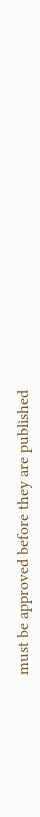must be approved before they are published